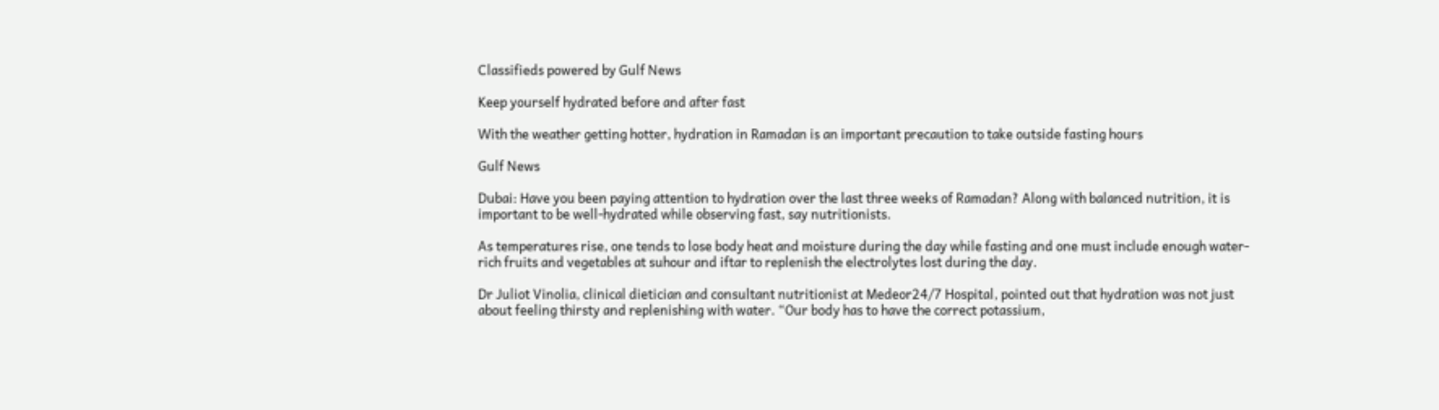Classifieds powered by Gulf News

Keep yourself hydrated before and after fast

With the weather getting hotter, hydration in Ramadan is an important precaution to take outside fasting hours

Gulf News

Dubai: Have you been paying attention to hydration over the last three weeks of Ramadan? Along with balanced nutrition, it is important to be well-hydrated while observing fast, say nutritionists.

As temperatures rise, one tends to lose body heat and moisture during the day while fasting and one must include enough water-rich fruits and vegetables at suhour and iftar to replenish the electrolytes lost during the day.

Dr Juliot Vinolia, clinical dietician and consultant nutritionist at Medeor24/7 Hospital, pointed out that hydration was not just about feeling thirsty and replenishing with water. “Our body has to have the correct potassium,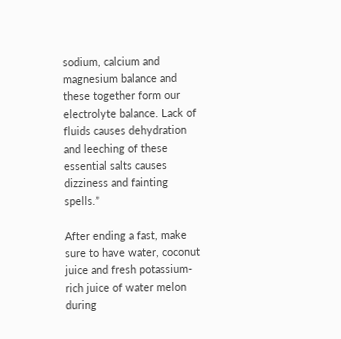sodium, calcium and magnesium balance and these together form our electrolyte balance. Lack of fluids causes dehydration and leeching of these essential salts causes dizziness and fainting spells.”

After ending a fast, make sure to have water, coconut juice and fresh potassium-rich juice of water melon during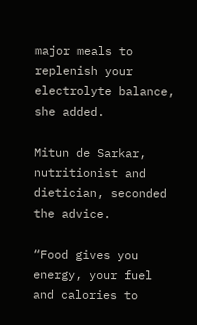major meals to replenish your electrolyte balance, she added.

Mitun de Sarkar, nutritionist and dietician, seconded the advice.

“Food gives you energy, your fuel and calories to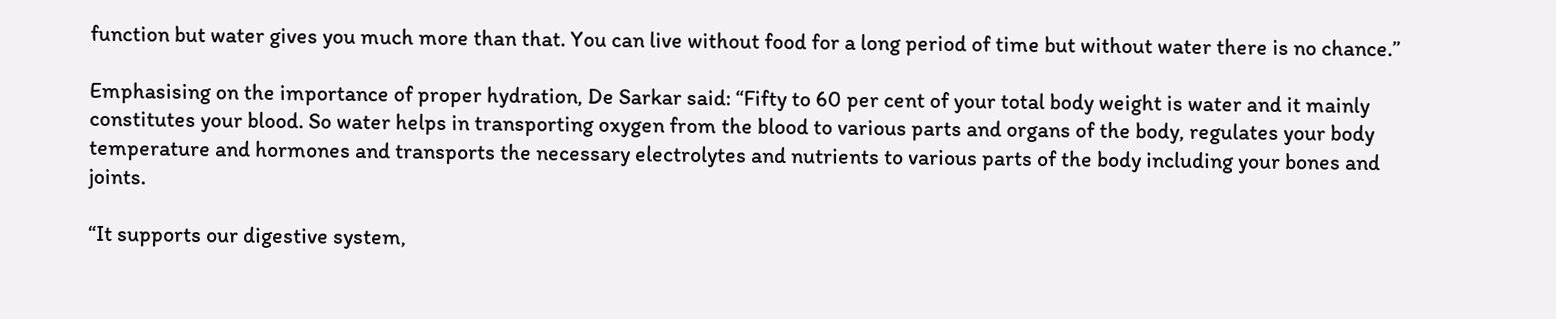function but water gives you much more than that. You can live without food for a long period of time but without water there is no chance.”

Emphasising on the importance of proper hydration, De Sarkar said: “Fifty to 60 per cent of your total body weight is water and it mainly constitutes your blood. So water helps in transporting oxygen from the blood to various parts and organs of the body, regulates your body temperature and hormones and transports the necessary electrolytes and nutrients to various parts of the body including your bones and joints.

“It supports our digestive system,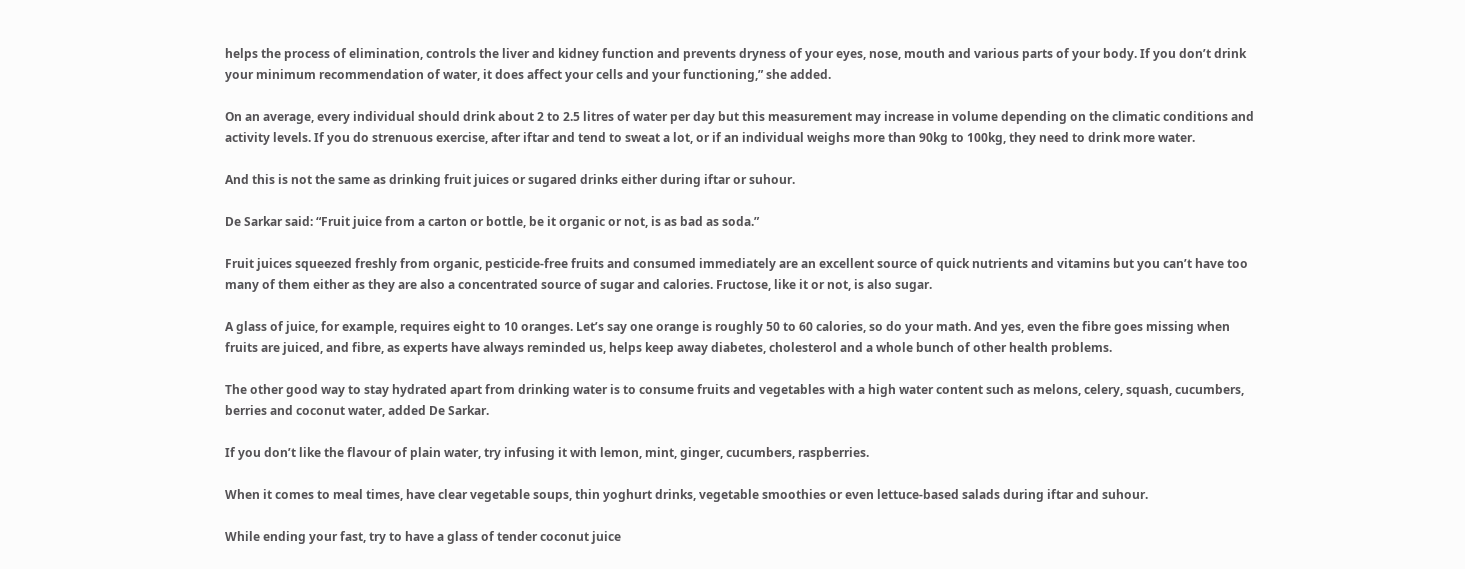helps the process of elimination, controls the liver and kidney function and prevents dryness of your eyes, nose, mouth and various parts of your body. If you don’t drink your minimum recommendation of water, it does affect your cells and your functioning,” she added.

On an average, every individual should drink about 2 to 2.5 litres of water per day but this measurement may increase in volume depending on the climatic conditions and activity levels. If you do strenuous exercise, after iftar and tend to sweat a lot, or if an individual weighs more than 90kg to 100kg, they need to drink more water.

And this is not the same as drinking fruit juices or sugared drinks either during iftar or suhour.

De Sarkar said: “Fruit juice from a carton or bottle, be it organic or not, is as bad as soda.”

Fruit juices squeezed freshly from organic, pesticide-free fruits and consumed immediately are an excellent source of quick nutrients and vitamins but you can’t have too many of them either as they are also a concentrated source of sugar and calories. Fructose, like it or not, is also sugar.

A glass of juice, for example, requires eight to 10 oranges. Let’s say one orange is roughly 50 to 60 calories, so do your math. And yes, even the fibre goes missing when fruits are juiced, and fibre, as experts have always reminded us, helps keep away diabetes, cholesterol and a whole bunch of other health problems.

The other good way to stay hydrated apart from drinking water is to consume fruits and vegetables with a high water content such as melons, celery, squash, cucumbers, berries and coconut water, added De Sarkar.

If you don’t like the flavour of plain water, try infusing it with lemon, mint, ginger, cucumbers, raspberries.

When it comes to meal times, have clear vegetable soups, thin yoghurt drinks, vegetable smoothies or even lettuce-based salads during iftar and suhour.

While ending your fast, try to have a glass of tender coconut juice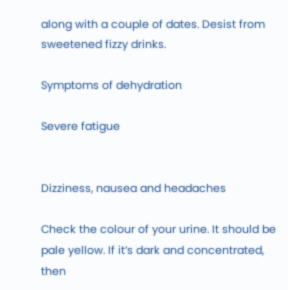along with a couple of dates. Desist from sweetened fizzy drinks.

Symptoms of dehydration

Severe fatigue


Dizziness, nausea and headaches

Check the colour of your urine. It should be pale yellow. If it’s dark and concentrated, then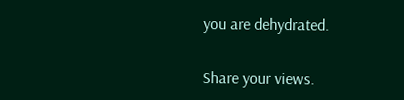you are dehydrated.


Share your views.